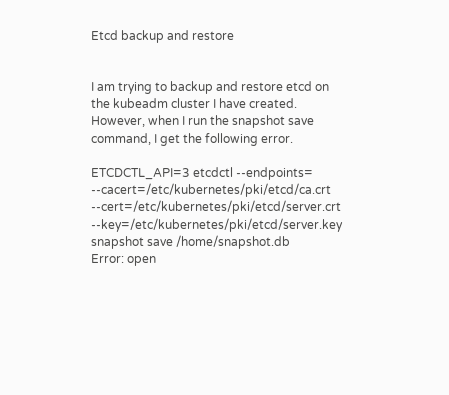Etcd backup and restore


I am trying to backup and restore etcd on the kubeadm cluster I have created. However, when I run the snapshot save command, I get the following error.

ETCDCTL_API=3 etcdctl --endpoints= --cacert=/etc/kubernetes/pki/etcd/ca.crt --cert=/etc/kubernetes/pki/etcd/server.crt --key=/etc/kubernetes/pki/etcd/server.key snapshot save /home/snapshot.db
Error: open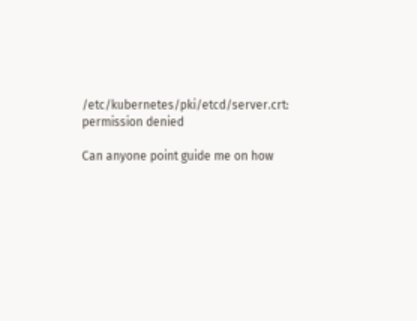/etc/kubernetes/pki/etcd/server.crt: permission denied

Can anyone point guide me on how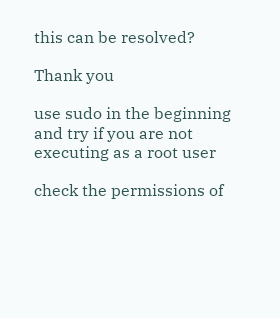this can be resolved?

Thank you

use sudo in the beginning and try if you are not executing as a root user

check the permissions of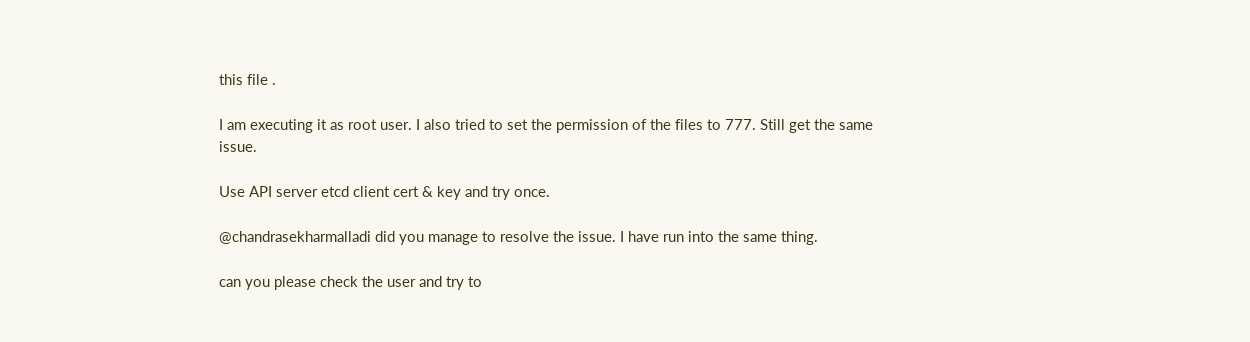this file .

I am executing it as root user. I also tried to set the permission of the files to 777. Still get the same issue.

Use API server etcd client cert & key and try once.

@chandrasekharmalladi did you manage to resolve the issue. I have run into the same thing.

can you please check the user and try to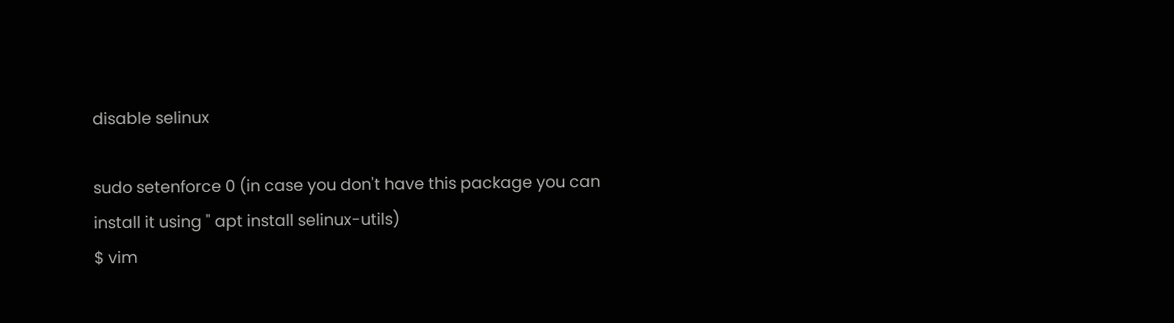disable selinux

sudo setenforce 0 (in case you don't have this package you can install it using " apt install selinux-utils)
$ vim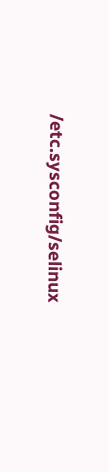/etc.sysconfig/selinux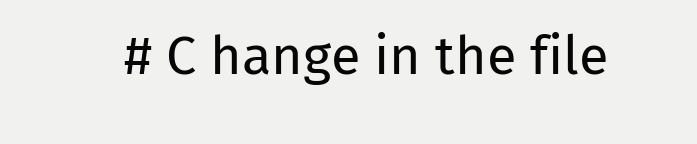# C hange in the file